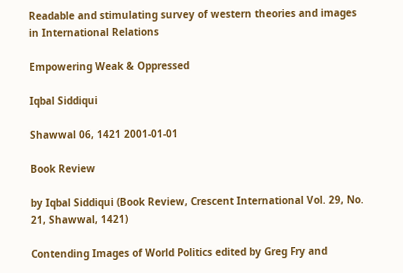Readable and stimulating survey of western theories and images in International Relations

Empowering Weak & Oppressed

Iqbal Siddiqui

Shawwal 06, 1421 2001-01-01

Book Review

by Iqbal Siddiqui (Book Review, Crescent International Vol. 29, No. 21, Shawwal, 1421)

Contending Images of World Politics edited by Greg Fry and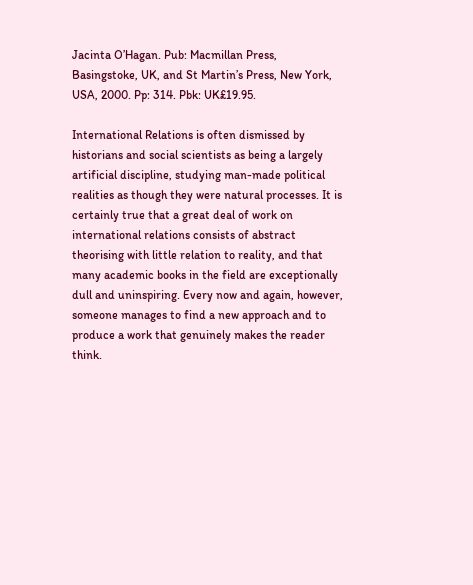Jacinta O’Hagan. Pub: Macmillan Press, Basingstoke, UK, and St Martin’s Press, New York, USA, 2000. Pp: 314. Pbk: UK£19.95.

International Relations is often dismissed by historians and social scientists as being a largely artificial discipline, studying man-made political realities as though they were natural processes. It is certainly true that a great deal of work on international relations consists of abstract theorising with little relation to reality, and that many academic books in the field are exceptionally dull and uninspiring. Every now and again, however, someone manages to find a new approach and to produce a work that genuinely makes the reader think.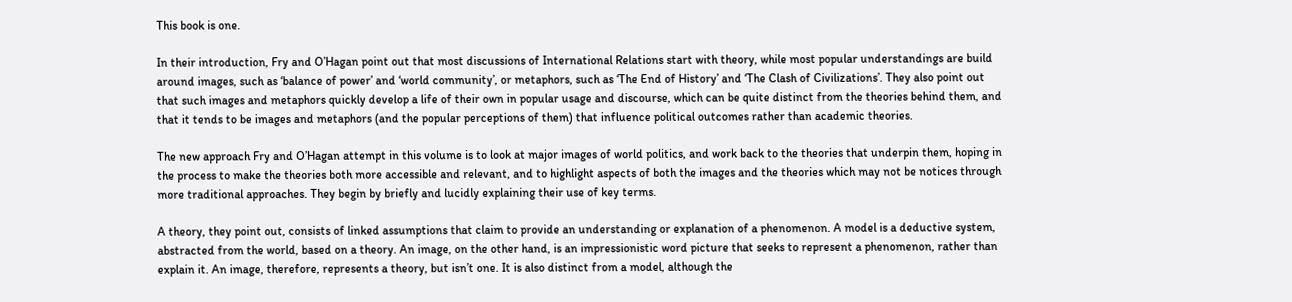This book is one.

In their introduction, Fry and O’Hagan point out that most discussions of International Relations start with theory, while most popular understandings are build around images, such as ‘balance of power’ and ‘world community’, or metaphors, such as ‘The End of History’ and ‘The Clash of Civilizations’. They also point out that such images and metaphors quickly develop a life of their own in popular usage and discourse, which can be quite distinct from the theories behind them, and that it tends to be images and metaphors (and the popular perceptions of them) that influence political outcomes rather than academic theories.

The new approach Fry and O’Hagan attempt in this volume is to look at major images of world politics, and work back to the theories that underpin them, hoping in the process to make the theories both more accessible and relevant, and to highlight aspects of both the images and the theories which may not be notices through more traditional approaches. They begin by briefly and lucidly explaining their use of key terms.

A theory, they point out, consists of linked assumptions that claim to provide an understanding or explanation of a phenomenon. A model is a deductive system, abstracted from the world, based on a theory. An image, on the other hand, is an impressionistic word picture that seeks to represent a phenomenon, rather than explain it. An image, therefore, represents a theory, but isn’t one. It is also distinct from a model, although the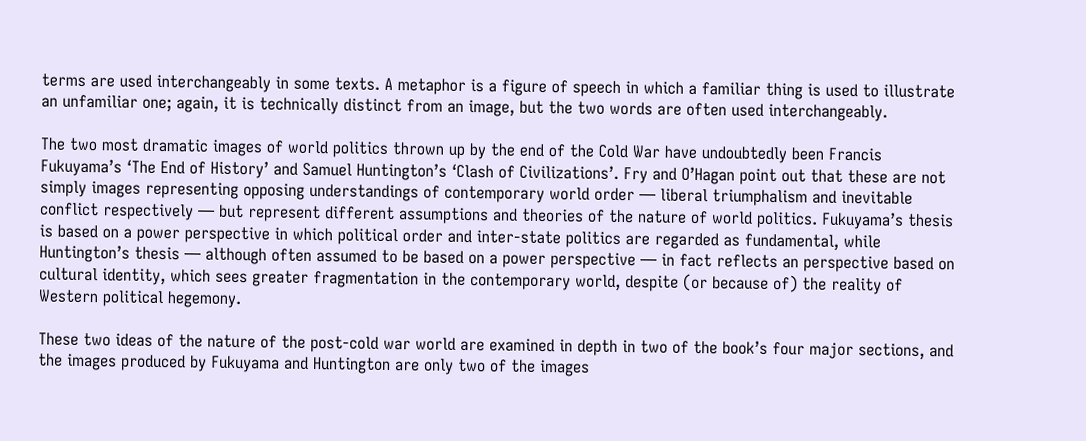terms are used interchangeably in some texts. A metaphor is a figure of speech in which a familiar thing is used to illustrate an unfamiliar one; again, it is technically distinct from an image, but the two words are often used interchangeably.

The two most dramatic images of world politics thrown up by the end of the Cold War have undoubtedly been Francis Fukuyama’s ‘The End of History’ and Samuel Huntington’s ‘Clash of Civilizations’. Fry and O’Hagan point out that these are not simply images representing opposing understandings of contemporary world order — liberal triumphalism and inevitable conflict respectively — but represent different assumptions and theories of the nature of world politics. Fukuyama’s thesis is based on a power perspective in which political order and inter-state politics are regarded as fundamental, while Huntington’s thesis — although often assumed to be based on a power perspective — in fact reflects an perspective based on cultural identity, which sees greater fragmentation in the contemporary world, despite (or because of) the reality of Western political hegemony.

These two ideas of the nature of the post-cold war world are examined in depth in two of the book’s four major sections, and the images produced by Fukuyama and Huntington are only two of the images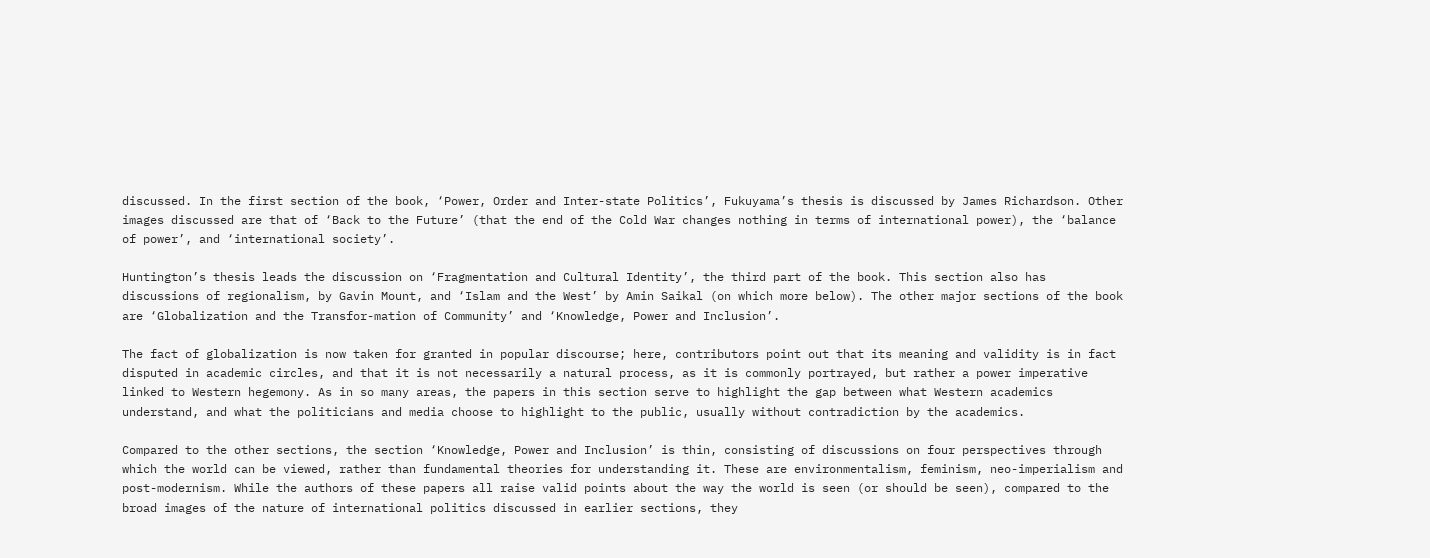discussed. In the first section of the book, ‘Power, Order and Inter-state Politics’, Fukuyama’s thesis is discussed by James Richardson. Other images discussed are that of ‘Back to the Future’ (that the end of the Cold War changes nothing in terms of international power), the ‘balance of power’, and ‘international society’.

Huntington’s thesis leads the discussion on ‘Fragmentation and Cultural Identity’, the third part of the book. This section also has discussions of regionalism, by Gavin Mount, and ‘Islam and the West’ by Amin Saikal (on which more below). The other major sections of the book are ‘Globalization and the Transfor-mation of Community’ and ‘Knowledge, Power and Inclusion’.

The fact of globalization is now taken for granted in popular discourse; here, contributors point out that its meaning and validity is in fact disputed in academic circles, and that it is not necessarily a natural process, as it is commonly portrayed, but rather a power imperative linked to Western hegemony. As in so many areas, the papers in this section serve to highlight the gap between what Western academics understand, and what the politicians and media choose to highlight to the public, usually without contradiction by the academics.

Compared to the other sections, the section ‘Knowledge, Power and Inclusion’ is thin, consisting of discussions on four perspectives through which the world can be viewed, rather than fundamental theories for understanding it. These are environmentalism, feminism, neo-imperialism and post-modernism. While the authors of these papers all raise valid points about the way the world is seen (or should be seen), compared to the broad images of the nature of international politics discussed in earlier sections, they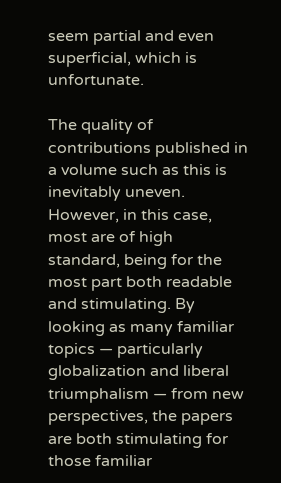seem partial and even superficial, which is unfortunate.

The quality of contributions published in a volume such as this is inevitably uneven. However, in this case, most are of high standard, being for the most part both readable and stimulating. By looking as many familiar topics — particularly globalization and liberal triumphalism — from new perspectives, the papers are both stimulating for those familiar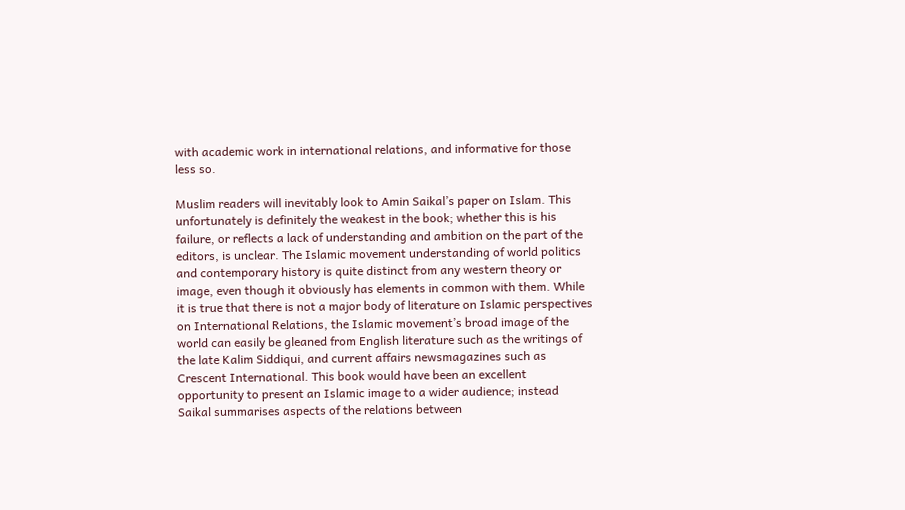with academic work in international relations, and informative for those less so.

Muslim readers will inevitably look to Amin Saikal’s paper on Islam. This unfortunately is definitely the weakest in the book; whether this is his failure, or reflects a lack of understanding and ambition on the part of the editors, is unclear. The Islamic movement understanding of world politics and contemporary history is quite distinct from any western theory or image, even though it obviously has elements in common with them. While it is true that there is not a major body of literature on Islamic perspectives on International Relations, the Islamic movement’s broad image of the world can easily be gleaned from English literature such as the writings of the late Kalim Siddiqui, and current affairs newsmagazines such as Crescent International. This book would have been an excellent opportunity to present an Islamic image to a wider audience; instead Saikal summarises aspects of the relations between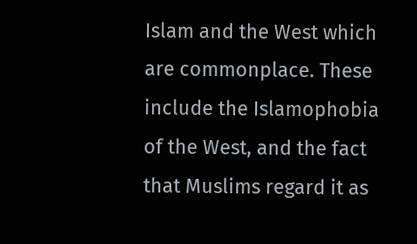Islam and the West which are commonplace. These include the Islamophobia of the West, and the fact that Muslims regard it as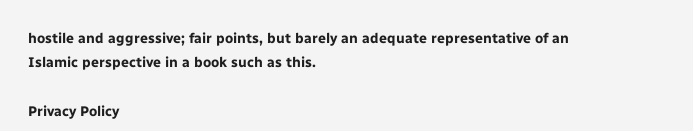hostile and aggressive; fair points, but barely an adequate representative of an Islamic perspective in a book such as this.

Privacy Policy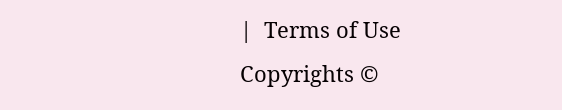|  Terms of Use
Copyrights ©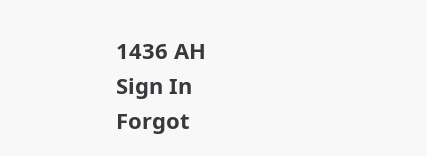1436 AH
Sign In
Forgot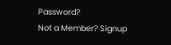Password?
Not a Member? Signup